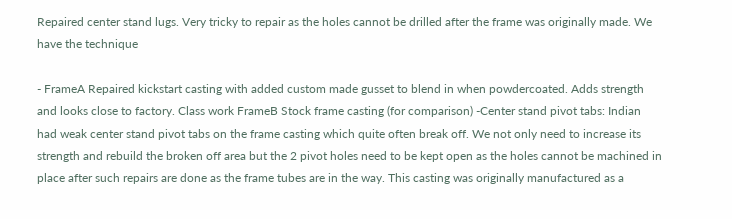Repaired center stand lugs. Very tricky to repair as the holes cannot be drilled after the frame was originally made. We have the technique

- FrameA Repaired kickstart casting with added custom made gusset to blend in when powdercoated. Adds strength and looks close to factory. Class work FrameB Stock frame casting (for comparison) -Center stand pivot tabs: Indian had weak center stand pivot tabs on the frame casting which quite often break off. We not only need to increase its strength and rebuild the broken off area but the 2 pivot holes need to be kept open as the holes cannot be machined in place after such repairs are done as the frame tubes are in the way. This casting was originally manufactured as a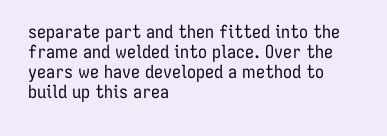separate part and then fitted into the frame and welded into place. Over the years we have developed a method to build up this area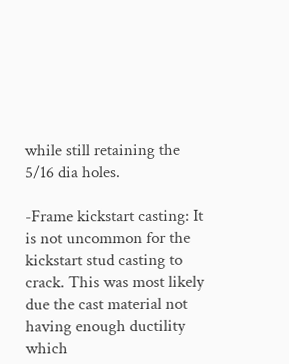while still retaining the 5/16 dia holes.

-Frame kickstart casting: It is not uncommon for the kickstart stud casting to crack. This was most likely due the cast material not having enough ductility which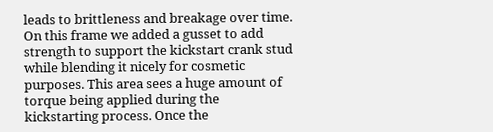leads to brittleness and breakage over time. On this frame we added a gusset to add strength to support the kickstart crank stud while blending it nicely for cosmetic purposes. This area sees a huge amount of torque being applied during the kickstarting process. Once the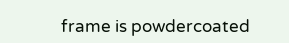frame is powdercoated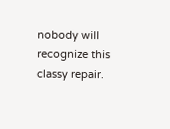nobody will recognize this classy repair.